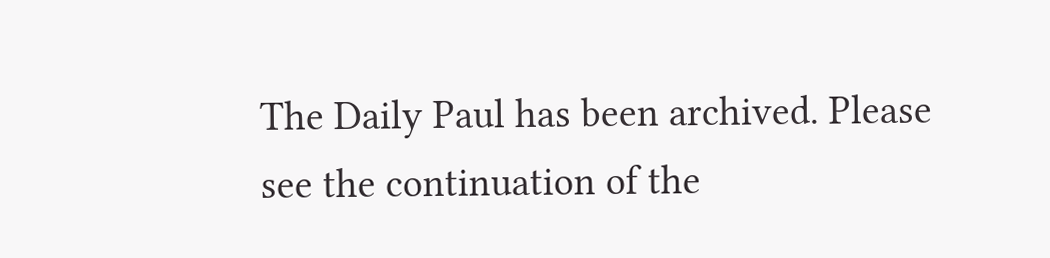The Daily Paul has been archived. Please see the continuation of the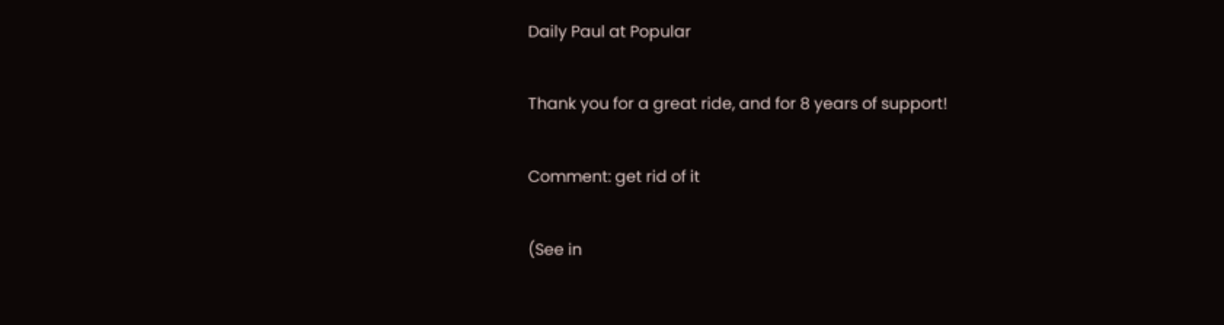Daily Paul at Popular

Thank you for a great ride, and for 8 years of support!

Comment: get rid of it

(See in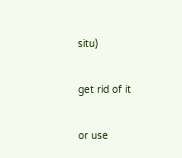situ)

get rid of it

or use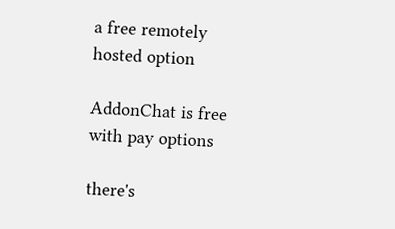a free remotely hosted option

AddonChat is free with pay options

there's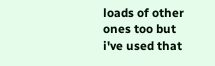loads of other ones too but i've used that